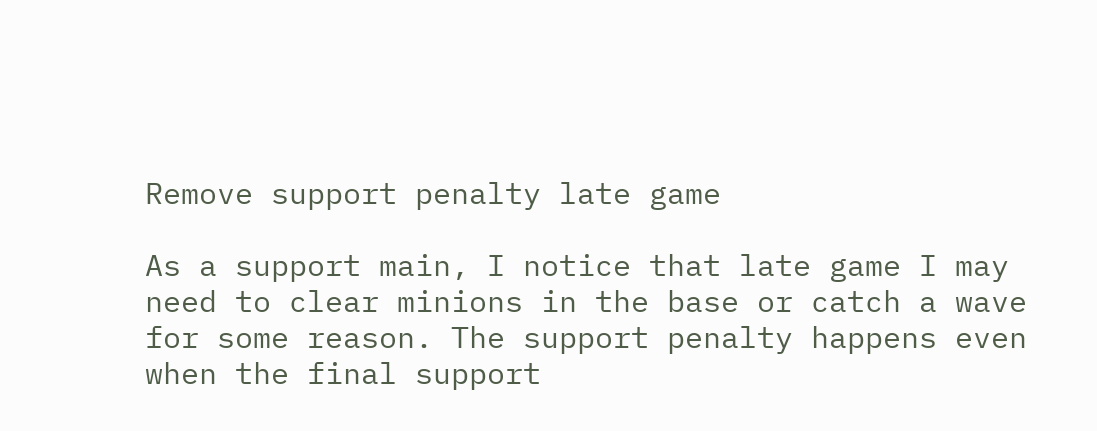Remove support penalty late game

As a support main, I notice that late game I may need to clear minions in the base or catch a wave for some reason. The support penalty happens even when the final support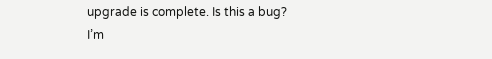upgrade is complete. Is this a bug? I’m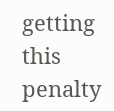getting this penalty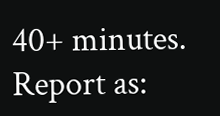40+ minutes.
Report as: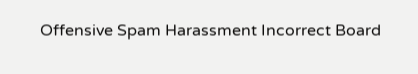Offensive Spam Harassment Incorrect Board